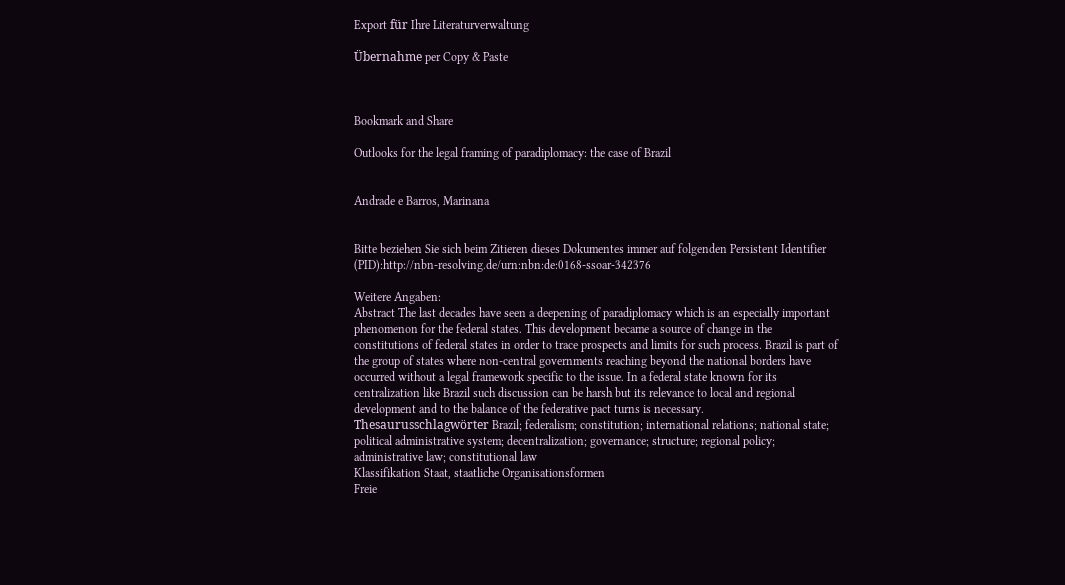Export für Ihre Literaturverwaltung

Übernahme per Copy & Paste



Bookmark and Share

Outlooks for the legal framing of paradiplomacy: the case of Brazil


Andrade e Barros, Marinana


Bitte beziehen Sie sich beim Zitieren dieses Dokumentes immer auf folgenden Persistent Identifier (PID):http://nbn-resolving.de/urn:nbn:de:0168-ssoar-342376

Weitere Angaben:
Abstract The last decades have seen a deepening of paradiplomacy which is an especially important phenomenon for the federal states. This development became a source of change in the constitutions of federal states in order to trace prospects and limits for such process. Brazil is part of the group of states where non-central governments reaching beyond the national borders have occurred without a legal framework specific to the issue. In a federal state known for its centralization like Brazil such discussion can be harsh but its relevance to local and regional development and to the balance of the federative pact turns is necessary.
Thesaurusschlagwörter Brazil; federalism; constitution; international relations; national state; political administrative system; decentralization; governance; structure; regional policy; administrative law; constitutional law
Klassifikation Staat, staatliche Organisationsformen
Freie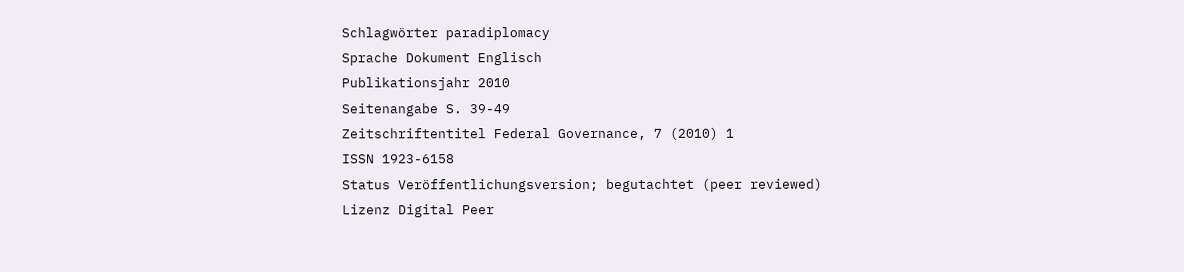Schlagwörter paradiplomacy
Sprache Dokument Englisch
Publikationsjahr 2010
Seitenangabe S. 39-49
Zeitschriftentitel Federal Governance, 7 (2010) 1
ISSN 1923-6158
Status Veröffentlichungsversion; begutachtet (peer reviewed)
Lizenz Digital Peer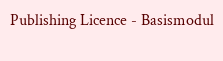Publishing Licence - Basismodul